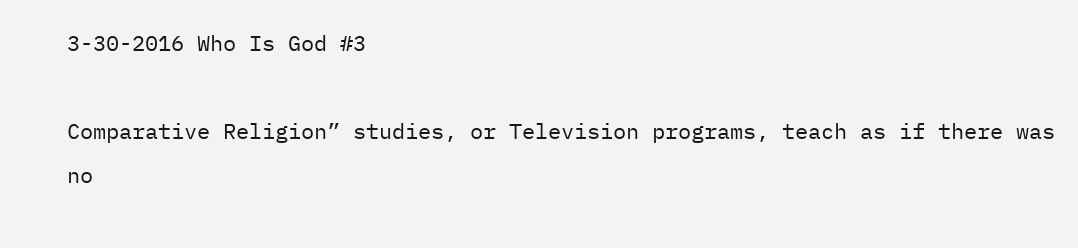3-30-2016 Who Is God #3

Comparative Religion” studies, or Television programs, teach as if there was no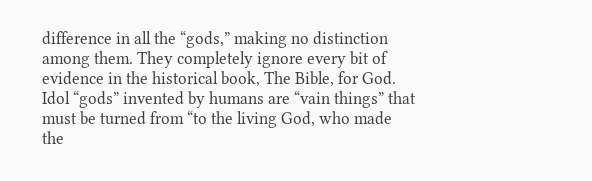difference in all the “gods,” making no distinction among them. They completely ignore every bit of evidence in the historical book, The Bible, for God. Idol “gods” invented by humans are “vain things” that must be turned from “to the living God, who made the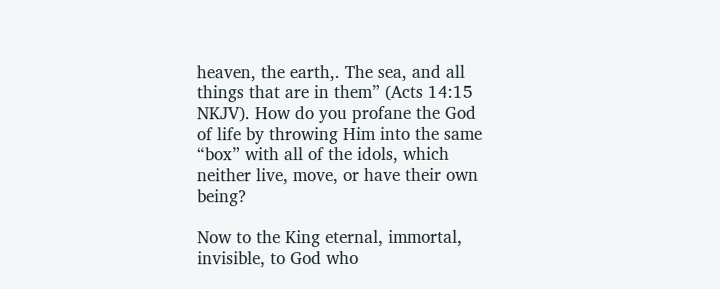heaven, the earth,. The sea, and all things that are in them” (Acts 14:15 NKJV). How do you profane the God of life by throwing Him into the same “box” with all of the idols, which neither live, move, or have their own being?

Now to the King eternal, immortal, invisible, to God who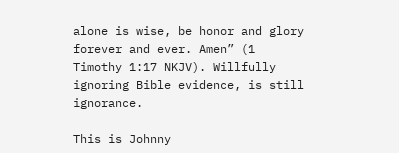alone is wise, be honor and glory forever and ever. Amen” (1 Timothy 1:17 NKJV). Willfully ignoring Bible evidence, is still ignorance.

This is Johnny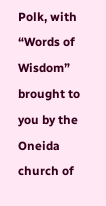Polk, with “Words of Wisdom” brought to you by the Oneida church of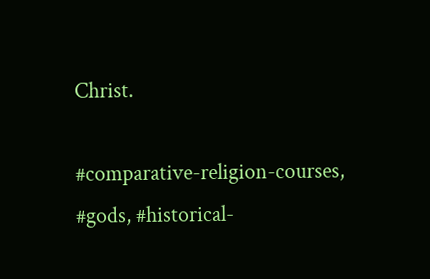Christ.

#comparative-religion-courses, #gods, #historical-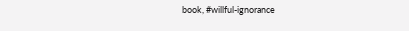book, #willful-ignorance